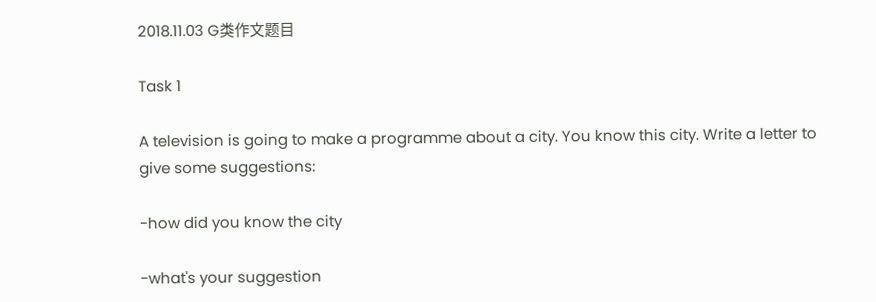2018.11.03 G类作文题目

Task 1

A television is going to make a programme about a city. You know this city. Write a letter to give some suggestions:

-how did you know the city

-what's your suggestion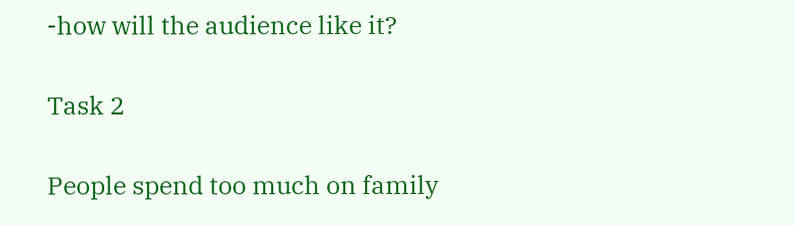-how will the audience like it?

Task 2

People spend too much on family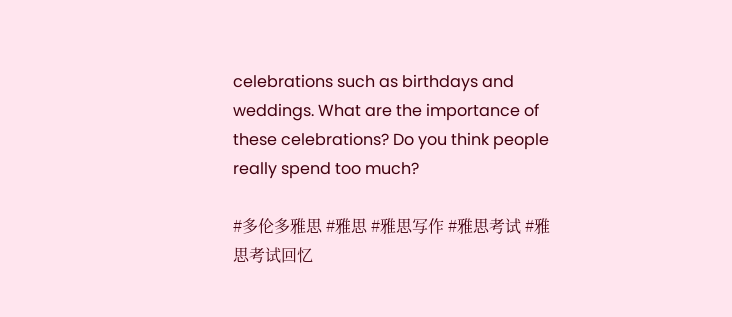celebrations such as birthdays and weddings. What are the importance of these celebrations? Do you think people really spend too much?

#多伦多雅思 #雅思 #雅思写作 #雅思考试 #雅思考试回忆